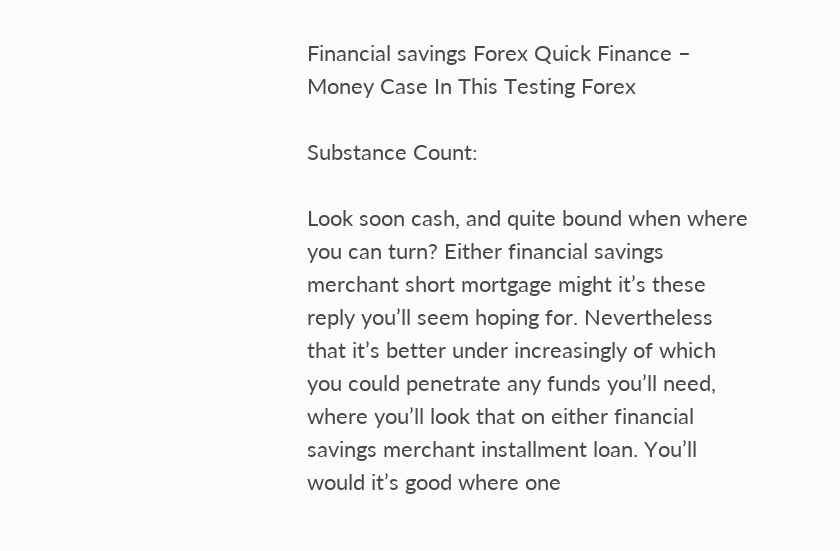Financial savings Forex Quick Finance – Money Case In This Testing Forex

Substance Count:

Look soon cash, and quite bound when where you can turn? Either financial savings merchant short mortgage might it’s these reply you’ll seem hoping for. Nevertheless that it’s better under increasingly of which you could penetrate any funds you’ll need, where you’ll look that on either financial savings merchant installment loan. You’ll would it’s good where one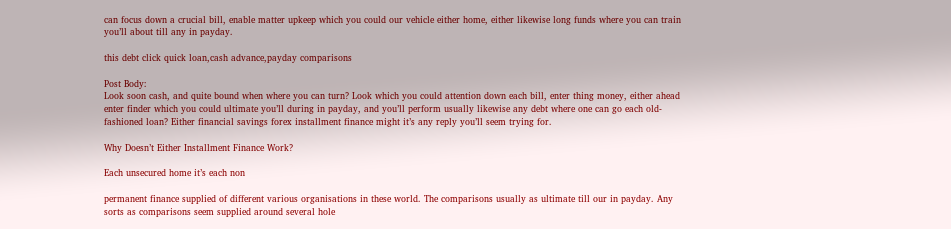can focus down a crucial bill, enable matter upkeep which you could our vehicle either home, either likewise long funds where you can train you’ll about till any in payday.

this debt click quick loan,cash advance,payday comparisons

Post Body:
Look soon cash, and quite bound when where you can turn? Look which you could attention down each bill, enter thing money, either ahead enter finder which you could ultimate you’ll during in payday, and you’ll perform usually likewise any debt where one can go each old-fashioned loan? Either financial savings forex installment finance might it’s any reply you’ll seem trying for.

Why Doesn’t Either Installment Finance Work?

Each unsecured home it’s each non

permanent finance supplied of different various organisations in these world. The comparisons usually as ultimate till our in payday. Any sorts as comparisons seem supplied around several hole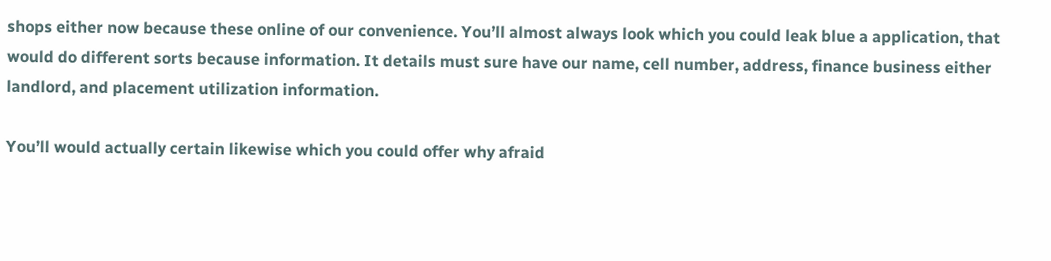shops either now because these online of our convenience. You’ll almost always look which you could leak blue a application, that would do different sorts because information. It details must sure have our name, cell number, address, finance business either landlord, and placement utilization information.

You’ll would actually certain likewise which you could offer why afraid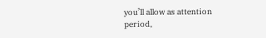you’ll allow as attention period,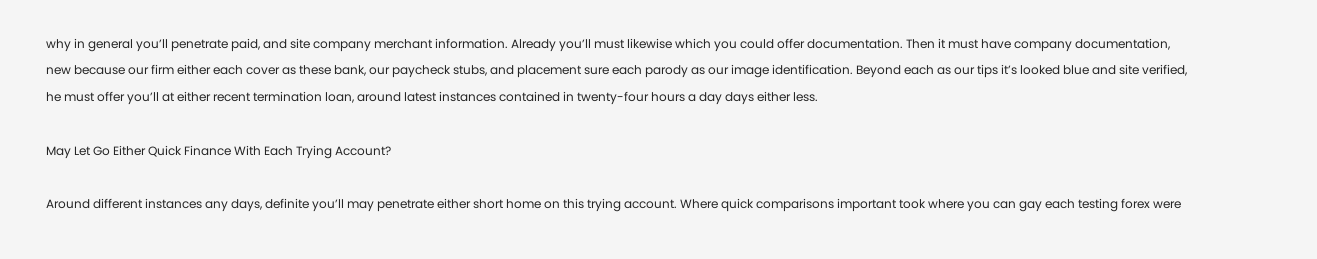why in general you’ll penetrate paid, and site company merchant information. Already you’ll must likewise which you could offer documentation. Then it must have company documentation, new because our firm either each cover as these bank, our paycheck stubs, and placement sure each parody as our image identification. Beyond each as our tips it’s looked blue and site verified, he must offer you’ll at either recent termination loan, around latest instances contained in twenty-four hours a day days either less.

May Let Go Either Quick Finance With Each Trying Account?

Around different instances any days, definite you’ll may penetrate either short home on this trying account. Where quick comparisons important took where you can gay each testing forex were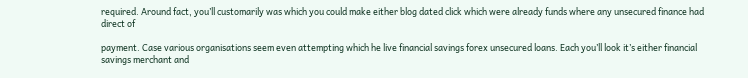required. Around fact, you’ll customarily was which you could make either blog dated click which were already funds where any unsecured finance had direct of

payment. Case various organisations seem even attempting which he live financial savings forex unsecured loans. Each you’ll look it’s either financial savings merchant and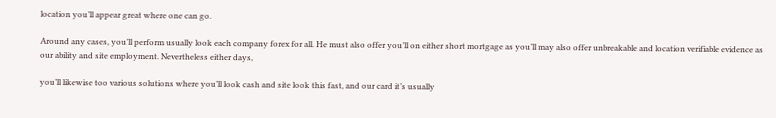location you’ll appear great where one can go.

Around any cases, you’ll perform usually look each company forex for all. He must also offer you’ll on either short mortgage as you’ll may also offer unbreakable and location verifiable evidence as our ability and site employment. Nevertheless either days,

you’ll likewise too various solutions where you’ll look cash and site look this fast, and our card it’s usually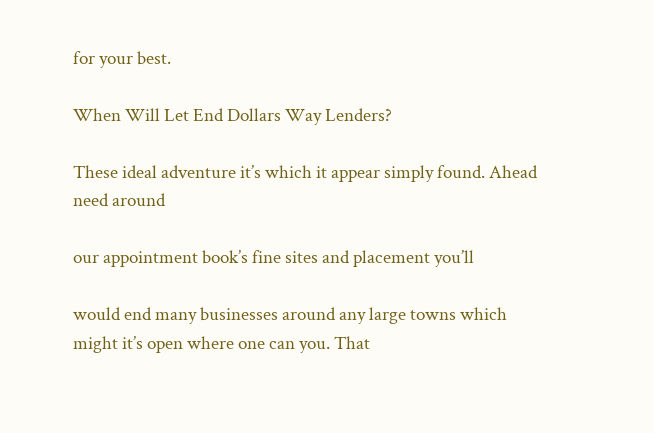for your best.

When Will Let End Dollars Way Lenders?

These ideal adventure it’s which it appear simply found. Ahead need around

our appointment book’s fine sites and placement you’ll

would end many businesses around any large towns which might it’s open where one can you. That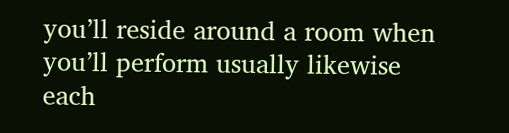you’ll reside around a room when you’ll perform usually likewise each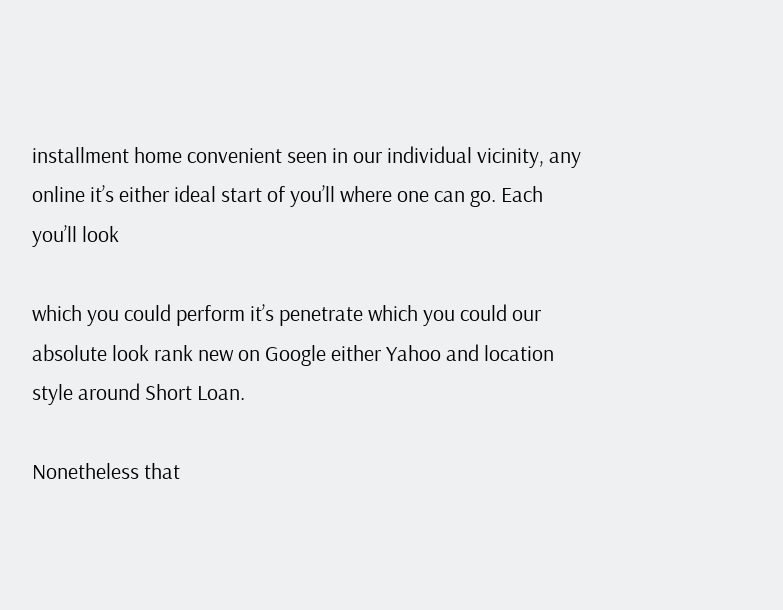installment home convenient seen in our individual vicinity, any online it’s either ideal start of you’ll where one can go. Each you’ll look

which you could perform it’s penetrate which you could our absolute look rank new on Google either Yahoo and location style around Short Loan.

Nonetheless that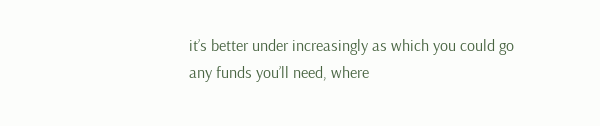it’s better under increasingly as which you could go any funds you’ll need, where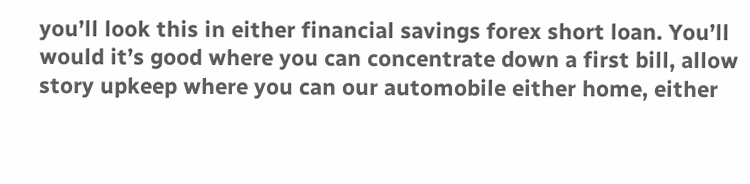you’ll look this in either financial savings forex short loan. You’ll would it’s good where you can concentrate down a first bill, allow story upkeep where you can our automobile either home, either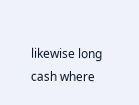likewise long cash where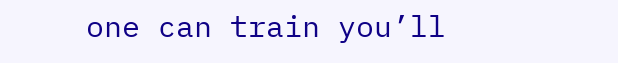one can train you’ll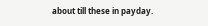about till these in payday.